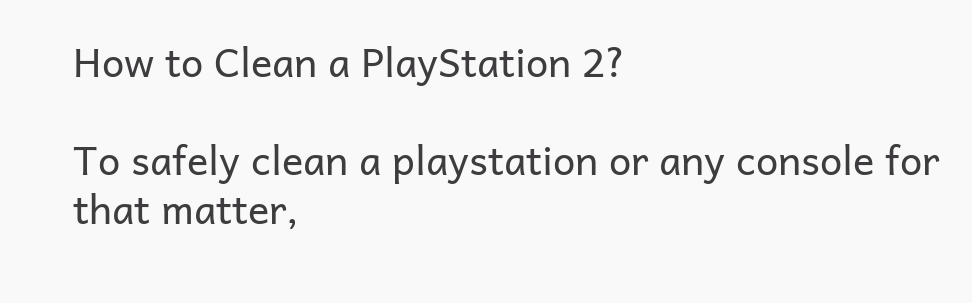How to Clean a PlayStation 2?

To safely clean a playstation or any console for that matter,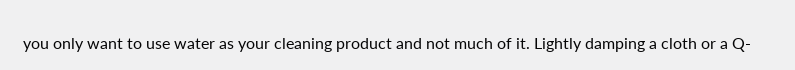you only want to use water as your cleaning product and not much of it. Lightly damping a cloth or a Q-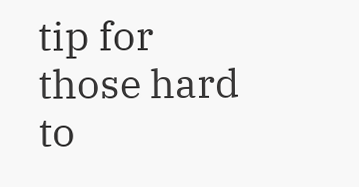tip for those hard to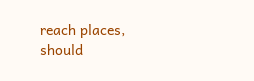reach places, should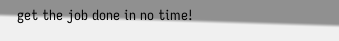get the job done in no time!